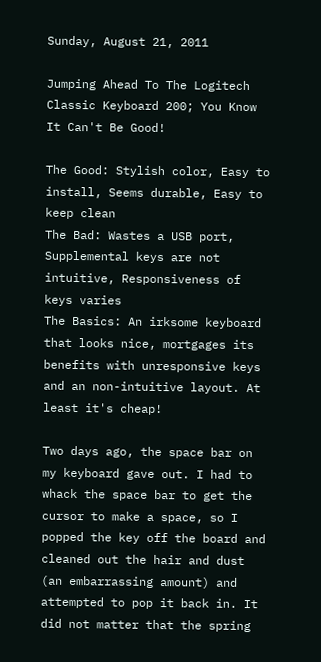Sunday, August 21, 2011

Jumping Ahead To The Logitech Classic Keyboard 200; You Know It Can't Be Good!

The Good: Stylish color, Easy to install, Seems durable, Easy to keep clean
The Bad: Wastes a USB port, Supplemental keys are not intuitive, Responsiveness of keys varies
The Basics: An irksome keyboard that looks nice, mortgages its benefits with unresponsive keys and an non-intuitive layout. At least it's cheap!

Two days ago, the space bar on my keyboard gave out. I had to whack the space bar to get the cursor to make a space, so I popped the key off the board and cleaned out the hair and dust (an embarrassing amount) and attempted to pop it back in. It did not matter that the spring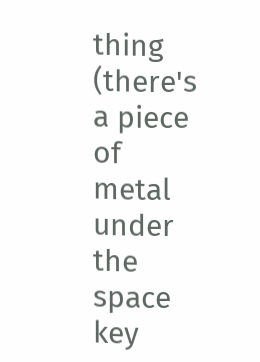thing (there's a piece of metal under the space key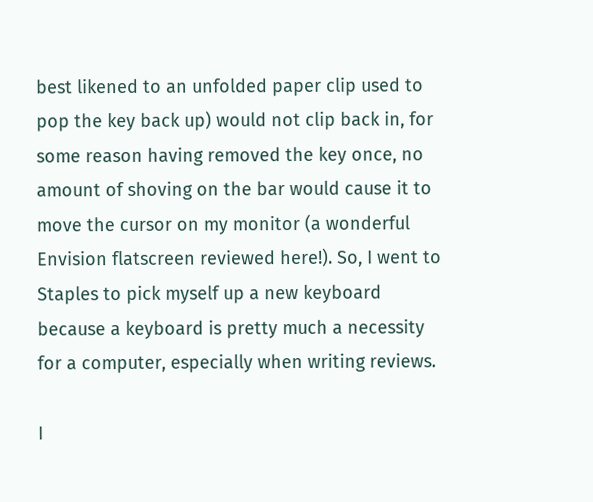best likened to an unfolded paper clip used to pop the key back up) would not clip back in, for some reason having removed the key once, no amount of shoving on the bar would cause it to move the cursor on my monitor (a wonderful Envision flatscreen reviewed here!). So, I went to Staples to pick myself up a new keyboard because a keyboard is pretty much a necessity for a computer, especially when writing reviews.

I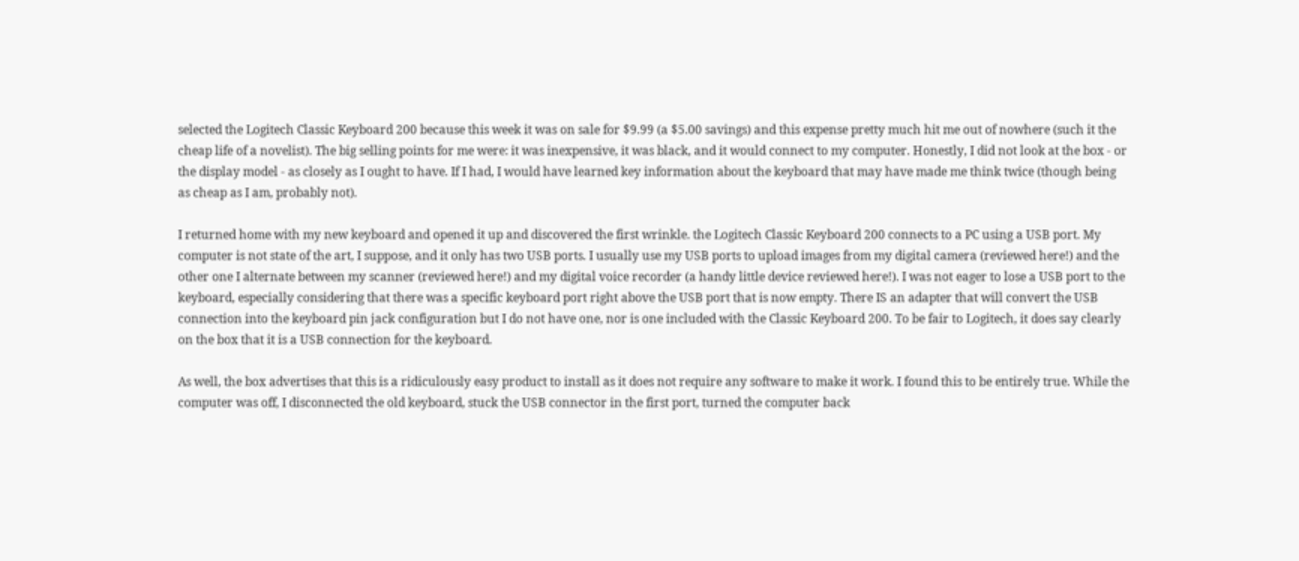selected the Logitech Classic Keyboard 200 because this week it was on sale for $9.99 (a $5.00 savings) and this expense pretty much hit me out of nowhere (such it the cheap life of a novelist). The big selling points for me were: it was inexpensive, it was black, and it would connect to my computer. Honestly, I did not look at the box - or the display model - as closely as I ought to have. If I had, I would have learned key information about the keyboard that may have made me think twice (though being as cheap as I am, probably not).

I returned home with my new keyboard and opened it up and discovered the first wrinkle. the Logitech Classic Keyboard 200 connects to a PC using a USB port. My computer is not state of the art, I suppose, and it only has two USB ports. I usually use my USB ports to upload images from my digital camera (reviewed here!) and the other one I alternate between my scanner (reviewed here!) and my digital voice recorder (a handy little device reviewed here!). I was not eager to lose a USB port to the keyboard, especially considering that there was a specific keyboard port right above the USB port that is now empty. There IS an adapter that will convert the USB connection into the keyboard pin jack configuration but I do not have one, nor is one included with the Classic Keyboard 200. To be fair to Logitech, it does say clearly on the box that it is a USB connection for the keyboard.

As well, the box advertises that this is a ridiculously easy product to install as it does not require any software to make it work. I found this to be entirely true. While the computer was off, I disconnected the old keyboard, stuck the USB connector in the first port, turned the computer back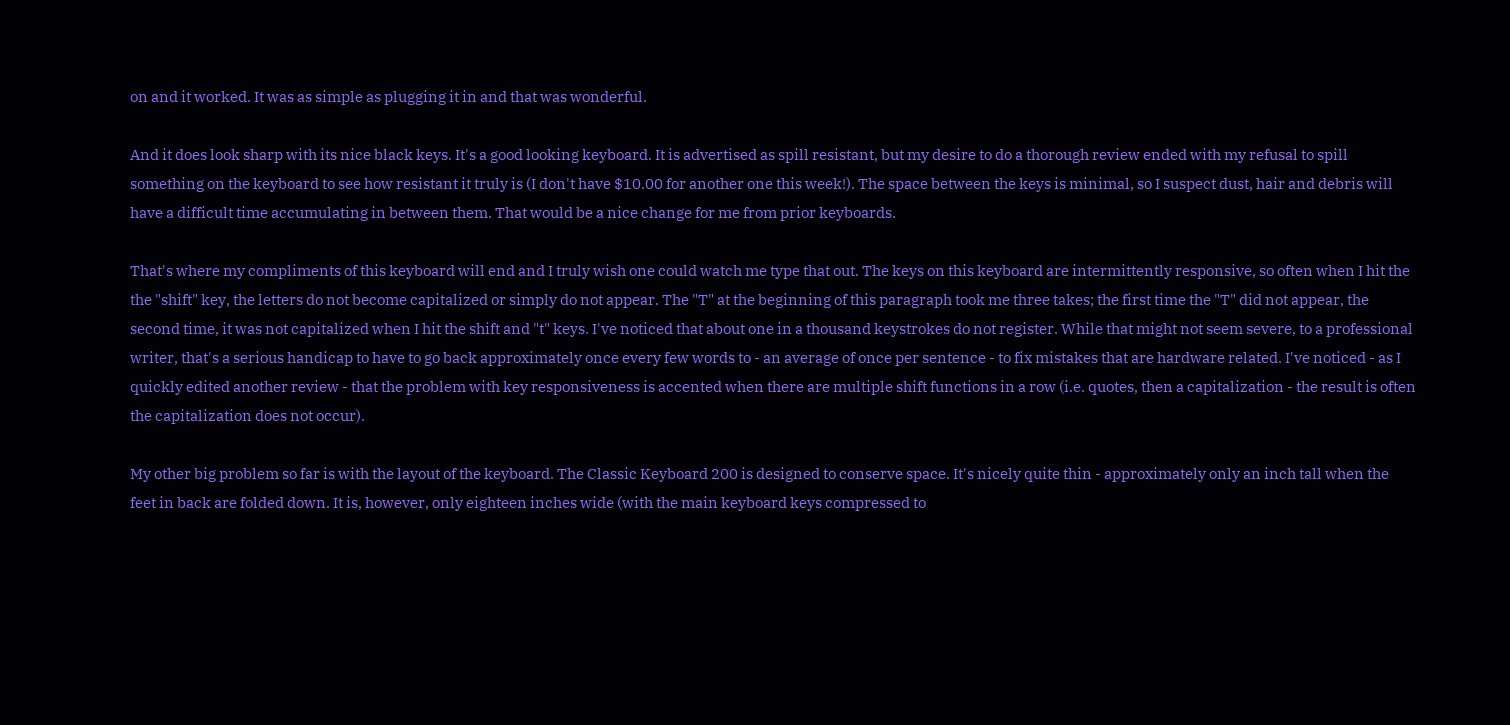on and it worked. It was as simple as plugging it in and that was wonderful.

And it does look sharp with its nice black keys. It's a good looking keyboard. It is advertised as spill resistant, but my desire to do a thorough review ended with my refusal to spill something on the keyboard to see how resistant it truly is (I don't have $10.00 for another one this week!). The space between the keys is minimal, so I suspect dust, hair and debris will have a difficult time accumulating in between them. That would be a nice change for me from prior keyboards.

That's where my compliments of this keyboard will end and I truly wish one could watch me type that out. The keys on this keyboard are intermittently responsive, so often when I hit the the "shift" key, the letters do not become capitalized or simply do not appear. The "T" at the beginning of this paragraph took me three takes; the first time the "T" did not appear, the second time, it was not capitalized when I hit the shift and "t" keys. I've noticed that about one in a thousand keystrokes do not register. While that might not seem severe, to a professional writer, that's a serious handicap to have to go back approximately once every few words to - an average of once per sentence - to fix mistakes that are hardware related. I've noticed - as I quickly edited another review - that the problem with key responsiveness is accented when there are multiple shift functions in a row (i.e. quotes, then a capitalization - the result is often the capitalization does not occur).

My other big problem so far is with the layout of the keyboard. The Classic Keyboard 200 is designed to conserve space. It's nicely quite thin - approximately only an inch tall when the feet in back are folded down. It is, however, only eighteen inches wide (with the main keyboard keys compressed to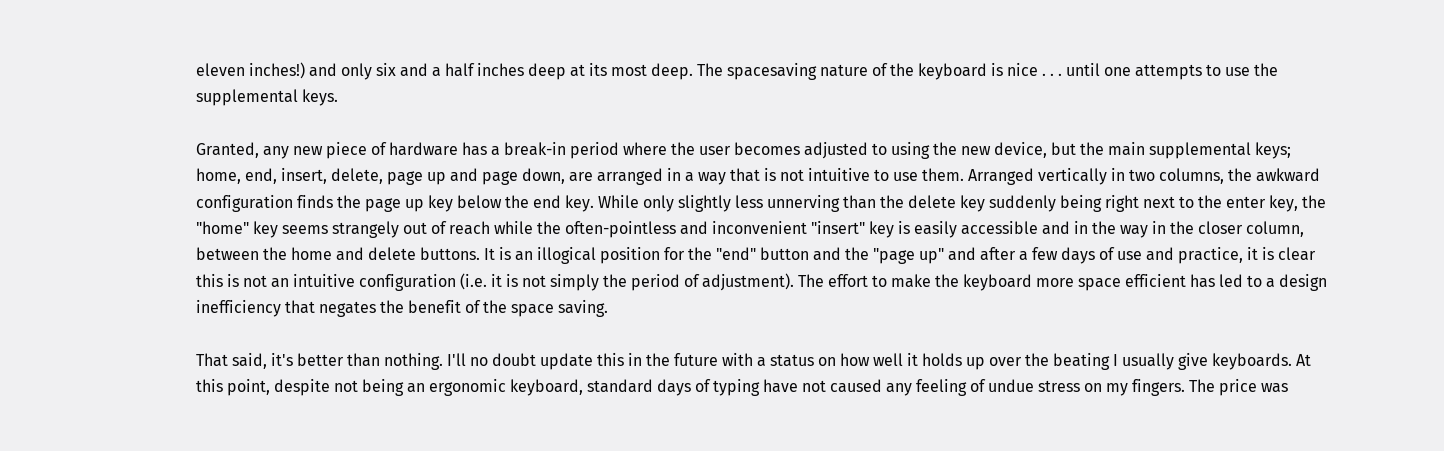eleven inches!) and only six and a half inches deep at its most deep. The spacesaving nature of the keyboard is nice . . . until one attempts to use the supplemental keys.

Granted, any new piece of hardware has a break-in period where the user becomes adjusted to using the new device, but the main supplemental keys; home, end, insert, delete, page up and page down, are arranged in a way that is not intuitive to use them. Arranged vertically in two columns, the awkward configuration finds the page up key below the end key. While only slightly less unnerving than the delete key suddenly being right next to the enter key, the "home" key seems strangely out of reach while the often-pointless and inconvenient "insert" key is easily accessible and in the way in the closer column, between the home and delete buttons. It is an illogical position for the "end" button and the "page up" and after a few days of use and practice, it is clear this is not an intuitive configuration (i.e. it is not simply the period of adjustment). The effort to make the keyboard more space efficient has led to a design inefficiency that negates the benefit of the space saving.

That said, it's better than nothing. I'll no doubt update this in the future with a status on how well it holds up over the beating I usually give keyboards. At this point, despite not being an ergonomic keyboard, standard days of typing have not caused any feeling of undue stress on my fingers. The price was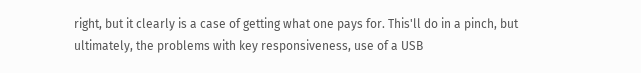right, but it clearly is a case of getting what one pays for. This'll do in a pinch, but ultimately, the problems with key responsiveness, use of a USB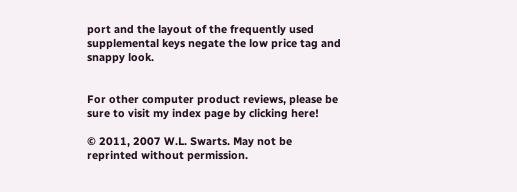port and the layout of the frequently used supplemental keys negate the low price tag and snappy look.


For other computer product reviews, please be sure to visit my index page by clicking here!

© 2011, 2007 W.L. Swarts. May not be reprinted without permission.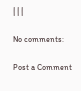| | |

No comments:

Post a Comment